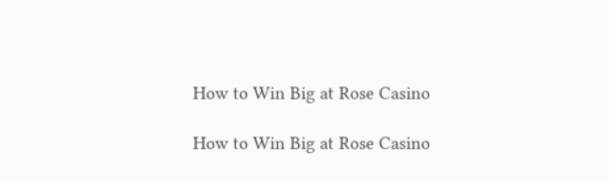How to Win Big at Rose Casino

How to Win Big at Rose Casino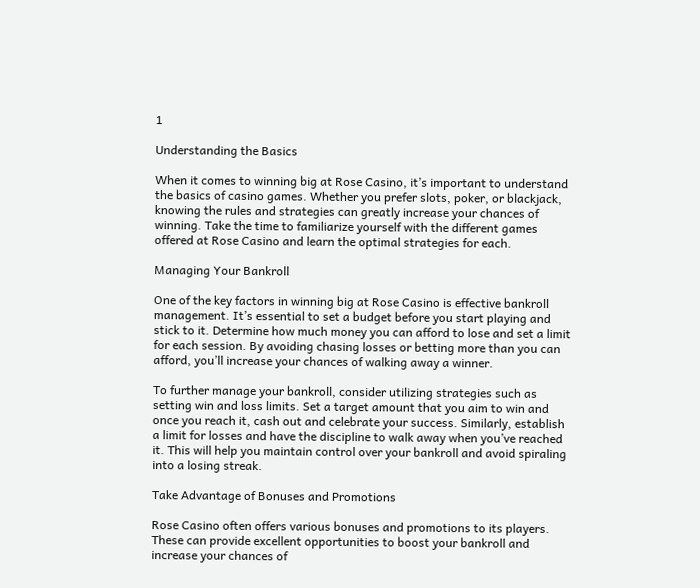1

Understanding the Basics

When it comes to winning big at Rose Casino, it’s important to understand the basics of casino games. Whether you prefer slots, poker, or blackjack, knowing the rules and strategies can greatly increase your chances of winning. Take the time to familiarize yourself with the different games offered at Rose Casino and learn the optimal strategies for each.

Managing Your Bankroll

One of the key factors in winning big at Rose Casino is effective bankroll management. It’s essential to set a budget before you start playing and stick to it. Determine how much money you can afford to lose and set a limit for each session. By avoiding chasing losses or betting more than you can afford, you’ll increase your chances of walking away a winner.

To further manage your bankroll, consider utilizing strategies such as setting win and loss limits. Set a target amount that you aim to win and once you reach it, cash out and celebrate your success. Similarly, establish a limit for losses and have the discipline to walk away when you’ve reached it. This will help you maintain control over your bankroll and avoid spiraling into a losing streak.

Take Advantage of Bonuses and Promotions

Rose Casino often offers various bonuses and promotions to its players. These can provide excellent opportunities to boost your bankroll and increase your chances of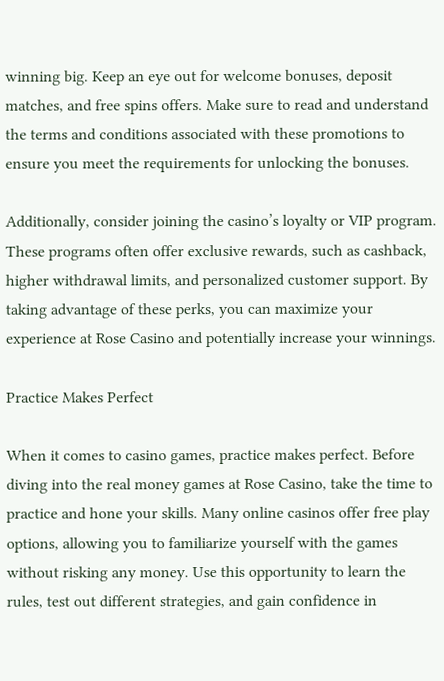winning big. Keep an eye out for welcome bonuses, deposit matches, and free spins offers. Make sure to read and understand the terms and conditions associated with these promotions to ensure you meet the requirements for unlocking the bonuses.

Additionally, consider joining the casino’s loyalty or VIP program. These programs often offer exclusive rewards, such as cashback, higher withdrawal limits, and personalized customer support. By taking advantage of these perks, you can maximize your experience at Rose Casino and potentially increase your winnings.

Practice Makes Perfect

When it comes to casino games, practice makes perfect. Before diving into the real money games at Rose Casino, take the time to practice and hone your skills. Many online casinos offer free play options, allowing you to familiarize yourself with the games without risking any money. Use this opportunity to learn the rules, test out different strategies, and gain confidence in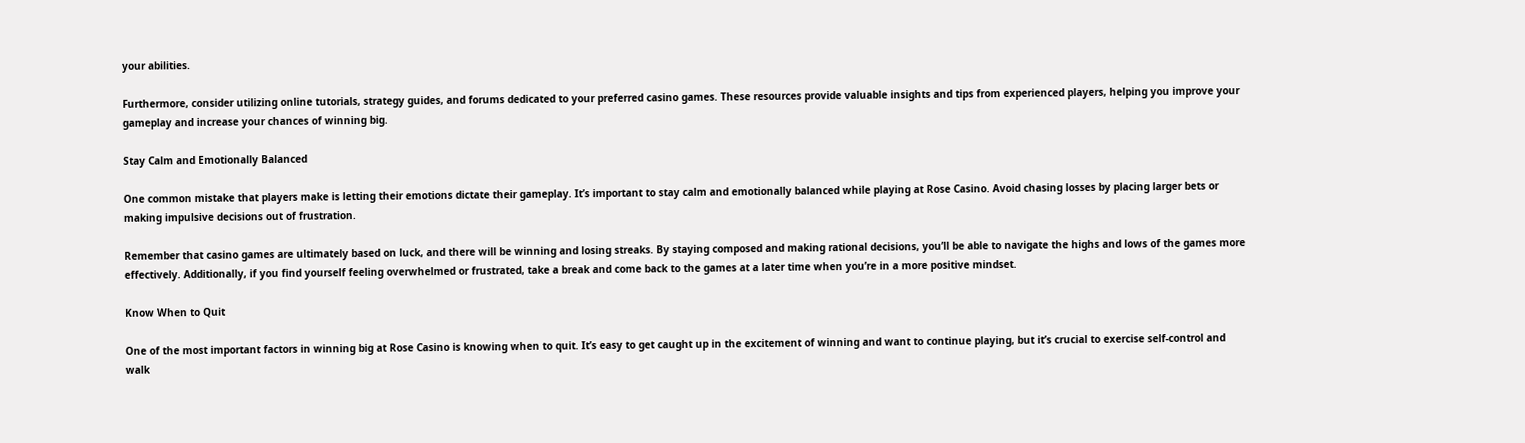your abilities.

Furthermore, consider utilizing online tutorials, strategy guides, and forums dedicated to your preferred casino games. These resources provide valuable insights and tips from experienced players, helping you improve your gameplay and increase your chances of winning big.

Stay Calm and Emotionally Balanced

One common mistake that players make is letting their emotions dictate their gameplay. It’s important to stay calm and emotionally balanced while playing at Rose Casino. Avoid chasing losses by placing larger bets or making impulsive decisions out of frustration.

Remember that casino games are ultimately based on luck, and there will be winning and losing streaks. By staying composed and making rational decisions, you’ll be able to navigate the highs and lows of the games more effectively. Additionally, if you find yourself feeling overwhelmed or frustrated, take a break and come back to the games at a later time when you’re in a more positive mindset.

Know When to Quit

One of the most important factors in winning big at Rose Casino is knowing when to quit. It’s easy to get caught up in the excitement of winning and want to continue playing, but it’s crucial to exercise self-control and walk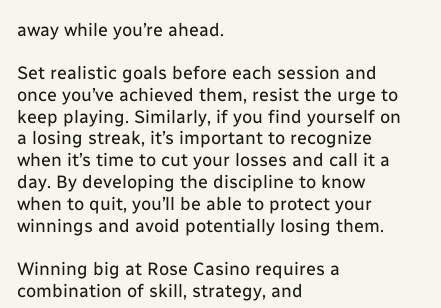away while you’re ahead.

Set realistic goals before each session and once you’ve achieved them, resist the urge to keep playing. Similarly, if you find yourself on a losing streak, it’s important to recognize when it’s time to cut your losses and call it a day. By developing the discipline to know when to quit, you’ll be able to protect your winnings and avoid potentially losing them.

Winning big at Rose Casino requires a combination of skill, strategy, and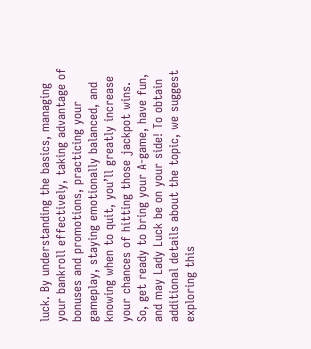luck. By understanding the basics, managing your bankroll effectively, taking advantage of bonuses and promotions, practicing your gameplay, staying emotionally balanced, and knowing when to quit, you’ll greatly increase your chances of hitting those jackpot wins. So, get ready to bring your A-game, have fun, and may Lady Luck be on your side! To obtain additional details about the topic, we suggest exploring this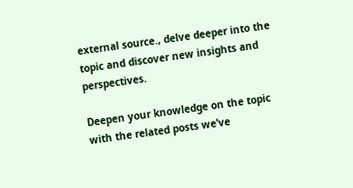external source., delve deeper into the topic and discover new insights and perspectives.

Deepen your knowledge on the topic with the related posts we’ve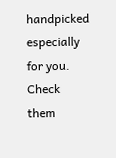handpicked especially for you. Check them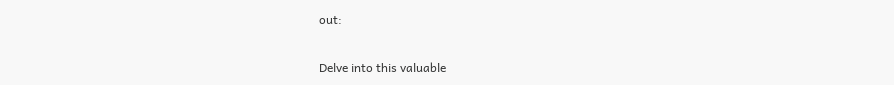out:

Delve into this valuable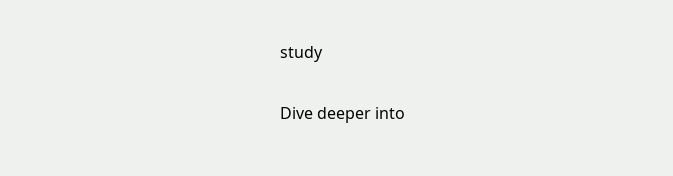study

Dive deeper into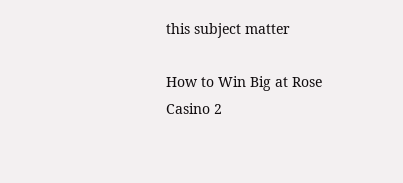this subject matter

How to Win Big at Rose Casino 2